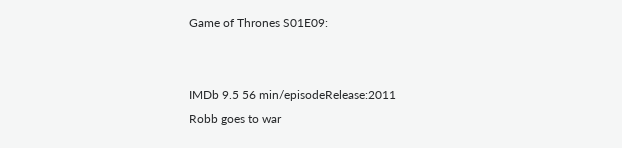Game of Thrones S01E09:


IMDb 9.5 56 min/episodeRelease:2011
Robb goes to war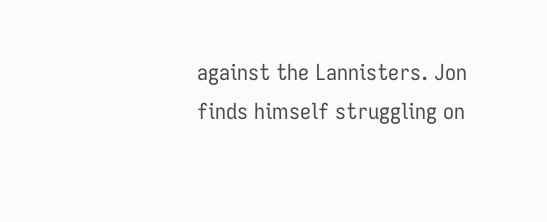against the Lannisters. Jon finds himself struggling on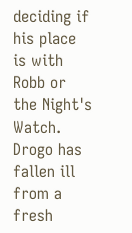deciding if his place is with Robb or the Night's Watch. Drogo has fallen ill from a fresh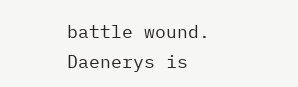battle wound. Daenerys is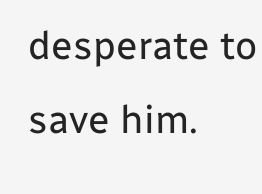desperate to save him.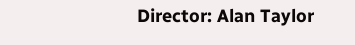Director: Alan Taylor